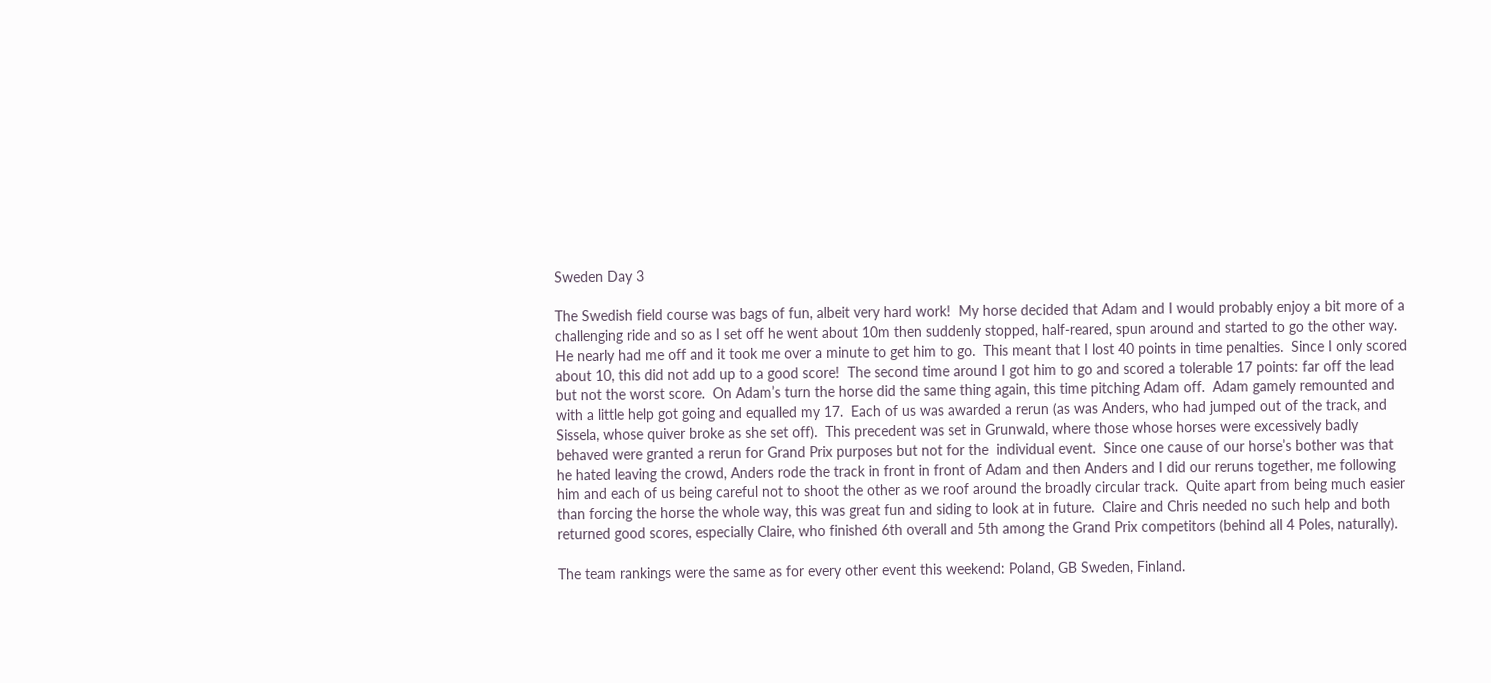Sweden Day 3

The Swedish field course was bags of fun, albeit very hard work!  My horse decided that Adam and I would probably enjoy a bit more of a challenging ride and so as I set off he went about 10m then suddenly stopped, half-reared, spun around and started to go the other way.  He nearly had me off and it took me over a minute to get him to go.  This meant that I lost 40 points in time penalties.  Since I only scored about 10, this did not add up to a good score!  The second time around I got him to go and scored a tolerable 17 points: far off the lead but not the worst score.  On Adam’s turn the horse did the same thing again, this time pitching Adam off.  Adam gamely remounted and with a little help got going and equalled my 17.  Each of us was awarded a rerun (as was Anders, who had jumped out of the track, and Sissela, whose quiver broke as she set off).  This precedent was set in Grunwald, where those whose horses were excessively badly behaved were granted a rerun for Grand Prix purposes but not for the  individual event.  Since one cause of our horse’s bother was that he hated leaving the crowd, Anders rode the track in front in front of Adam and then Anders and I did our reruns together, me following him and each of us being careful not to shoot the other as we roof around the broadly circular track.  Quite apart from being much easier than forcing the horse the whole way, this was great fun and siding to look at in future.  Claire and Chris needed no such help and both returned good scores, especially Claire, who finished 6th overall and 5th among the Grand Prix competitors (behind all 4 Poles, naturally).

The team rankings were the same as for every other event this weekend: Poland, GB Sweden, Finland.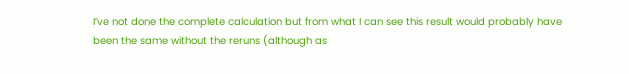I’ve not done the complete calculation but from what I can see this result would probably have been the same without the reruns (although as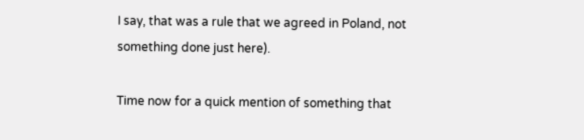I say, that was a rule that we agreed in Poland, not something done just here).

Time now for a quick mention of something that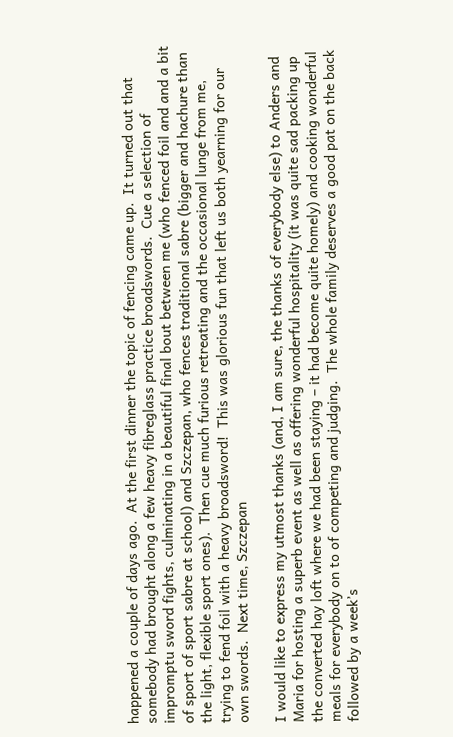happened a couple of days ago.  At the first dinner the topic of fencing came up.  It turned out that somebody had brought along a few heavy fibreglass practice broadswords.  Cue a selection of impromptu sword fights, culminating in a beautiful final bout between me (who fenced foil and and a bit of sport of sport sabre at school) and Szczepan, who fences traditional sabre (bigger and hachure than the light, flexible sport ones).  Then cue much furious retreating and the occasional lunge from me, trying to fend foil with a heavy broadsword!  This was glorious fun that left us both yearning for our own swords.  Next time, Szczepan

I would like to express my utmost thanks (and, I am sure, the thanks of everybody else) to Anders and Maria for hosting a superb event as well as offering wonderful hospitality (it was quite sad packing up the converted hay loft where we had been staying – it had become quite homely) and cooking wonderful meals for everybody on to of competing and judging.  The whole family deserves a good pat on the back followed by a week’s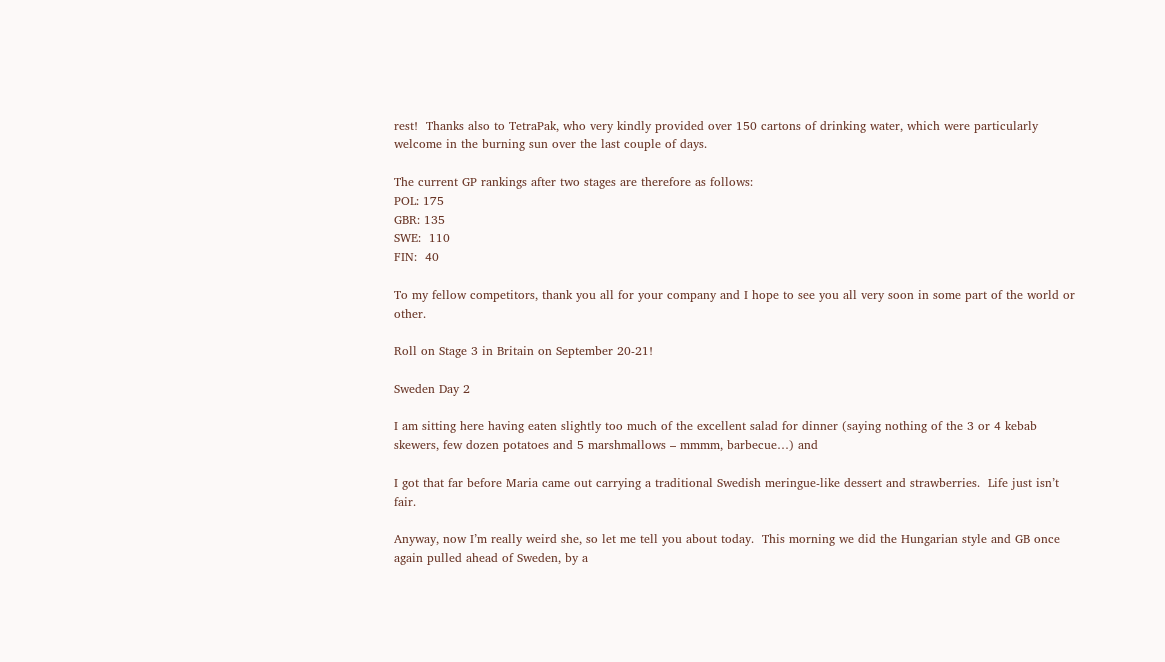rest!  Thanks also to TetraPak, who very kindly provided over 150 cartons of drinking water, which were particularly welcome in the burning sun over the last couple of days.

The current GP rankings after two stages are therefore as follows:
POL: 175
GBR: 135
SWE:  110
FIN:  40

To my fellow competitors, thank you all for your company and I hope to see you all very soon in some part of the world or other.

Roll on Stage 3 in Britain on September 20-21!

Sweden Day 2

I am sitting here having eaten slightly too much of the excellent salad for dinner (saying nothing of the 3 or 4 kebab skewers, few dozen potatoes and 5 marshmallows – mmmm, barbecue…) and

I got that far before Maria came out carrying a traditional Swedish meringue-like dessert and strawberries.  Life just isn’t fair.

Anyway, now I’m really weird she, so let me tell you about today.  This morning we did the Hungarian style and GB once again pulled ahead of Sweden, by a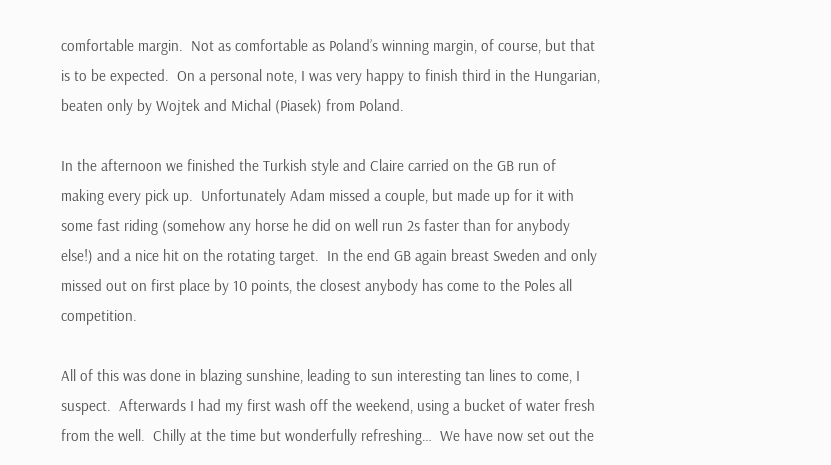comfortable margin.  Not as comfortable as Poland’s winning margin, of course, but that is to be expected.  On a personal note, I was very happy to finish third in the Hungarian, beaten only by Wojtek and Michal (Piasek) from Poland.

In the afternoon we finished the Turkish style and Claire carried on the GB run of making every pick up.  Unfortunately Adam missed a couple, but made up for it with some fast riding (somehow any horse he did on well run 2s faster than for anybody else!) and a nice hit on the rotating target.  In the end GB again breast Sweden and only missed out on first place by 10 points, the closest anybody has come to the Poles all competition.

All of this was done in blazing sunshine, leading to sun interesting tan lines to come, I suspect.  Afterwards I had my first wash off the weekend, using a bucket of water fresh from the well.  Chilly at the time but wonderfully refreshing…  We have now set out the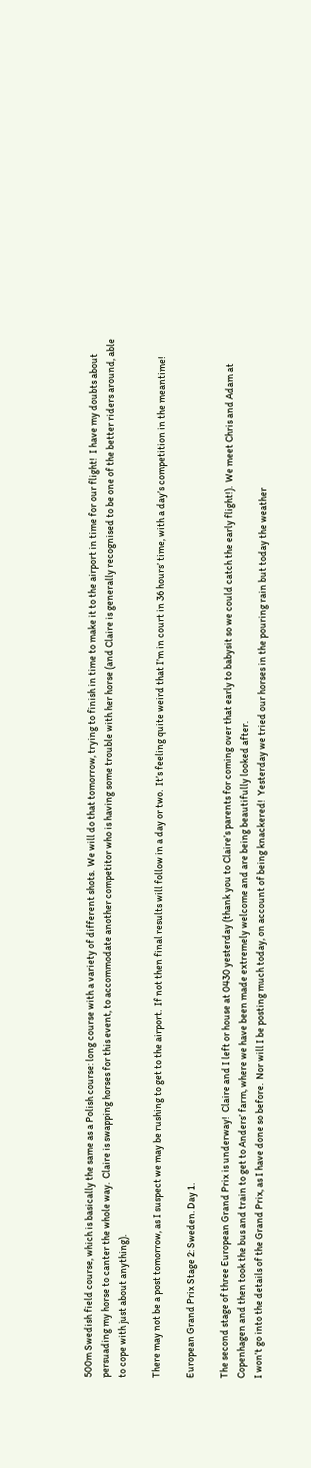500m Swedish field course, which is basically the same as a Polish course: long course with a variety of different shots.  We will do that tomorrow, trying to finish in time to make it to the airport in time for our flight!  I have my doubts about persuading my horse to canter the whole way.  Claire is swapping horses for this event, to accommodate another competitor who is having some trouble with her horse (and Claire is generally recognised to be one of the better riders around, able to cope with just about anything).

There may not be a post tomorrow, as I suspect we may be rushing to get to the airport.  If not then final results will follow in a day or two.  It’s feeling quite weird that I’m in court in 36 hours’ time, with a day’s competition in the meantime!

European Grand Prix Stage 2: Sweden. Day 1.

The second stage of three European Grand Prix is underway!  Claire and I left or house at 0430 yesterday (thank you to Claire’s parents for coming over that early to babysit so we could catch the early flight!).  We meet Chris and Adam at Copenhagen and then took the bus and train to get to Anders’ farm, where we have been made extremely welcome and are being beautifully looked after.
I won’t go into the details of the Grand Prix, as I have done so before.  Nor will I be posting much today, on account of being knackered!  Yesterday we tried our horses in the pouring rain but today the weather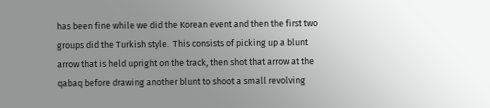has been fine while we did the Korean event and then the first two groups did the Turkish style.  This consists of picking up a blunt arrow that is held upright on the track, then shot that arrow at the qabaq before drawing another blunt to shoot a small revolving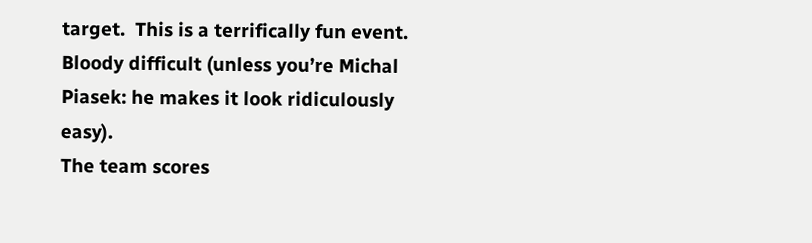target.  This is a terrifically fun event.  Bloody difficult (unless you’re Michal Piasek: he makes it look ridiculously easy).
The team scores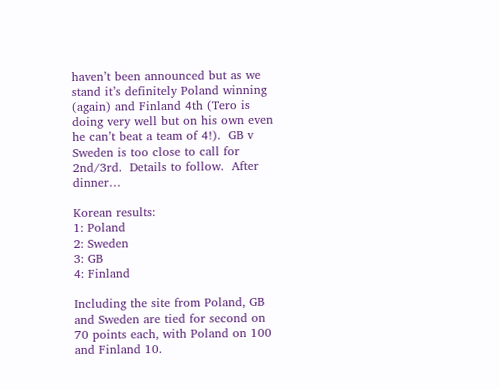haven’t been announced but as we stand it’s definitely Poland winning (again) and Finland 4th (Tero is doing very well but on his own even he can’t beat a team of 4!).  GB v Sweden is too close to call for 2nd/3rd.  Details to follow.  After dinner…

Korean results:
1: Poland
2: Sweden
3: GB
4: Finland

Including the site from Poland, GB and Sweden are tied for second on 70 points each, with Poland on 100 and Finland 10.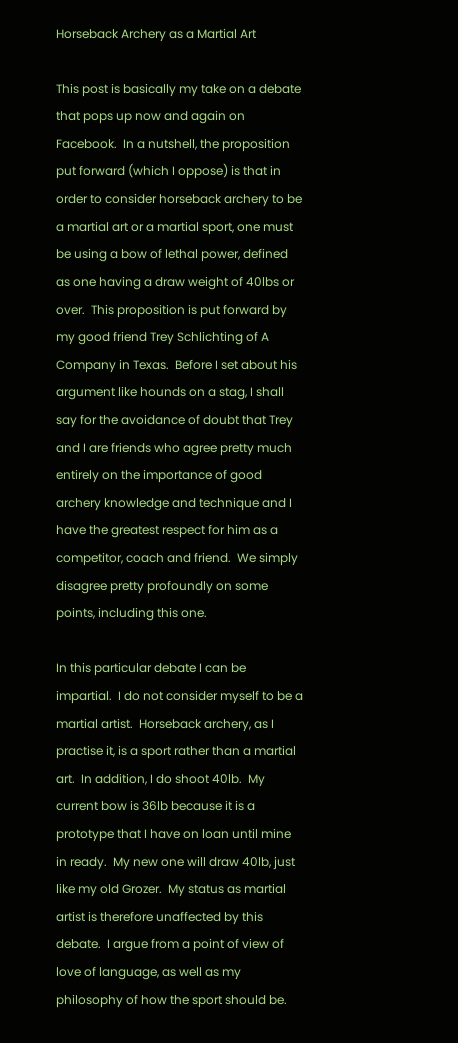Horseback Archery as a Martial Art

This post is basically my take on a debate that pops up now and again on Facebook.  In a nutshell, the proposition put forward (which I oppose) is that in order to consider horseback archery to be a martial art or a martial sport, one must be using a bow of lethal power, defined as one having a draw weight of 40lbs or over.  This proposition is put forward by my good friend Trey Schlichting of A Company in Texas.  Before I set about his argument like hounds on a stag, I shall say for the avoidance of doubt that Trey and I are friends who agree pretty much entirely on the importance of good archery knowledge and technique and I have the greatest respect for him as a competitor, coach and friend.  We simply disagree pretty profoundly on some points, including this one.

In this particular debate I can be impartial.  I do not consider myself to be a martial artist.  Horseback archery, as I practise it, is a sport rather than a martial art.  In addition, I do shoot 40lb.  My current bow is 36lb because it is a prototype that I have on loan until mine in ready.  My new one will draw 40lb, just like my old Grozer.  My status as martial artist is therefore unaffected by this debate.  I argue from a point of view of love of language, as well as my philosophy of how the sport should be.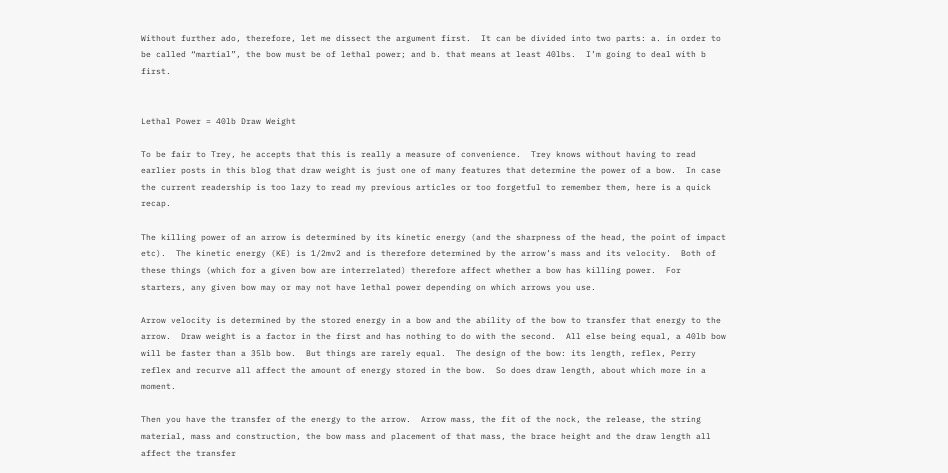Without further ado, therefore, let me dissect the argument first.  It can be divided into two parts: a. in order to be called “martial”, the bow must be of lethal power; and b. that means at least 40lbs.  I’m going to deal with b first.


Lethal Power = 40lb Draw Weight

To be fair to Trey, he accepts that this is really a measure of convenience.  Trey knows without having to read earlier posts in this blog that draw weight is just one of many features that determine the power of a bow.  In case the current readership is too lazy to read my previous articles or too forgetful to remember them, here is a quick recap.

The killing power of an arrow is determined by its kinetic energy (and the sharpness of the head, the point of impact etc).  The kinetic energy (KE) is 1/2mv2 and is therefore determined by the arrow’s mass and its velocity.  Both of these things (which for a given bow are interrelated) therefore affect whether a bow has killing power.  For starters, any given bow may or may not have lethal power depending on which arrows you use.

Arrow velocity is determined by the stored energy in a bow and the ability of the bow to transfer that energy to the arrow.  Draw weight is a factor in the first and has nothing to do with the second.  All else being equal, a 40lb bow will be faster than a 35lb bow.  But things are rarely equal.  The design of the bow: its length, reflex, Perry reflex and recurve all affect the amount of energy stored in the bow.  So does draw length, about which more in a moment.

Then you have the transfer of the energy to the arrow.  Arrow mass, the fit of the nock, the release, the string material, mass and construction, the bow mass and placement of that mass, the brace height and the draw length all affect the transfer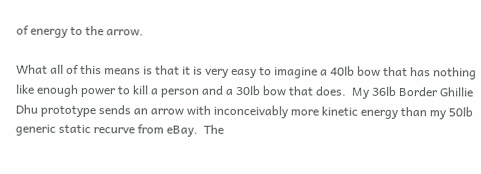of energy to the arrow.

What all of this means is that it is very easy to imagine a 40lb bow that has nothing like enough power to kill a person and a 30lb bow that does.  My 36lb Border Ghillie Dhu prototype sends an arrow with inconceivably more kinetic energy than my 50lb generic static recurve from eBay.  The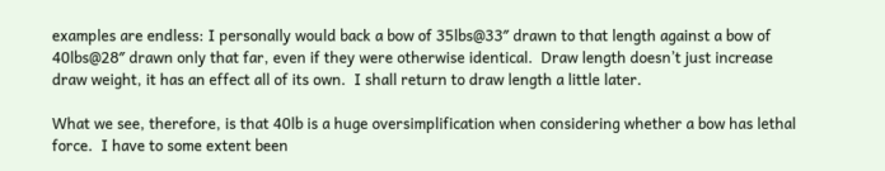examples are endless: I personally would back a bow of 35lbs@33″ drawn to that length against a bow of 40lbs@28″ drawn only that far, even if they were otherwise identical.  Draw length doesn’t just increase draw weight, it has an effect all of its own.  I shall return to draw length a little later.

What we see, therefore, is that 40lb is a huge oversimplification when considering whether a bow has lethal force.  I have to some extent been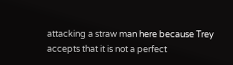attacking a straw man here because Trey accepts that it is not a perfect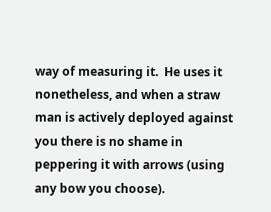way of measuring it.  He uses it nonetheless, and when a straw man is actively deployed against you there is no shame in peppering it with arrows (using any bow you choose).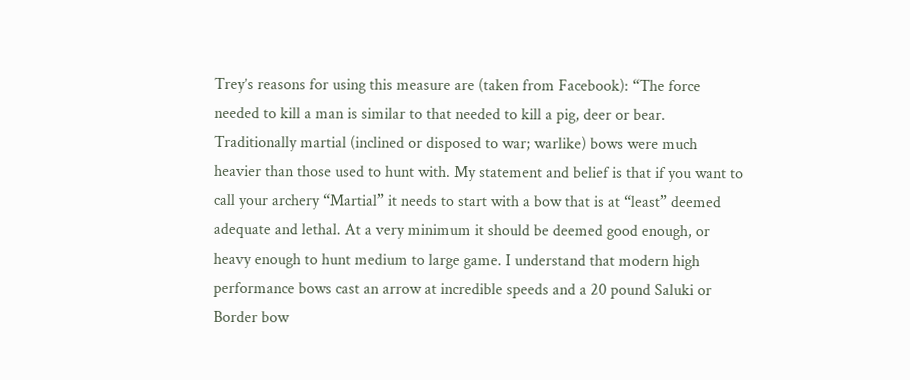Trey’s reasons for using this measure are (taken from Facebook): “The force needed to kill a man is similar to that needed to kill a pig, deer or bear. Traditionally martial (inclined or disposed to war; warlike) bows were much heavier than those used to hunt with. My statement and belief is that if you want to call your archery “Martial” it needs to start with a bow that is at “least” deemed adequate and lethal. At a very minimum it should be deemed good enough, or heavy enough to hunt medium to large game. I understand that modern high performance bows cast an arrow at incredible speeds and a 20 pound Saluki or Border bow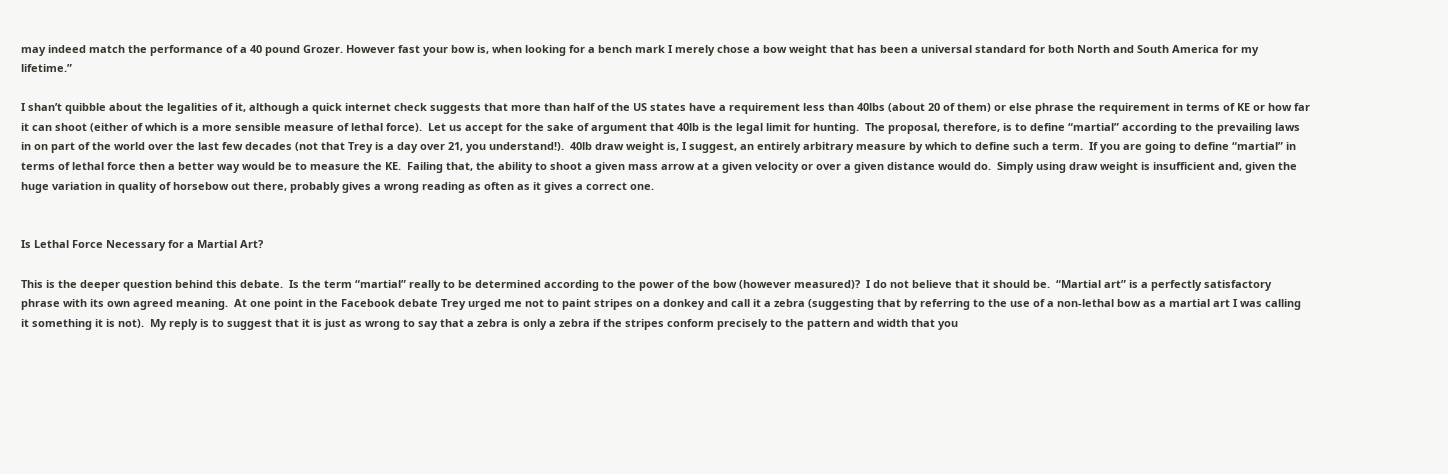may indeed match the performance of a 40 pound Grozer. However fast your bow is, when looking for a bench mark I merely chose a bow weight that has been a universal standard for both North and South America for my lifetime.”

I shan’t quibble about the legalities of it, although a quick internet check suggests that more than half of the US states have a requirement less than 40lbs (about 20 of them) or else phrase the requirement in terms of KE or how far it can shoot (either of which is a more sensible measure of lethal force).  Let us accept for the sake of argument that 40lb is the legal limit for hunting.  The proposal, therefore, is to define “martial” according to the prevailing laws in on part of the world over the last few decades (not that Trey is a day over 21, you understand!).  40lb draw weight is, I suggest, an entirely arbitrary measure by which to define such a term.  If you are going to define “martial” in terms of lethal force then a better way would be to measure the KE.  Failing that, the ability to shoot a given mass arrow at a given velocity or over a given distance would do.  Simply using draw weight is insufficient and, given the huge variation in quality of horsebow out there, probably gives a wrong reading as often as it gives a correct one.


Is Lethal Force Necessary for a Martial Art?

This is the deeper question behind this debate.  Is the term “martial” really to be determined according to the power of the bow (however measured)?  I do not believe that it should be.  “Martial art” is a perfectly satisfactory phrase with its own agreed meaning.  At one point in the Facebook debate Trey urged me not to paint stripes on a donkey and call it a zebra (suggesting that by referring to the use of a non-lethal bow as a martial art I was calling it something it is not).  My reply is to suggest that it is just as wrong to say that a zebra is only a zebra if the stripes conform precisely to the pattern and width that you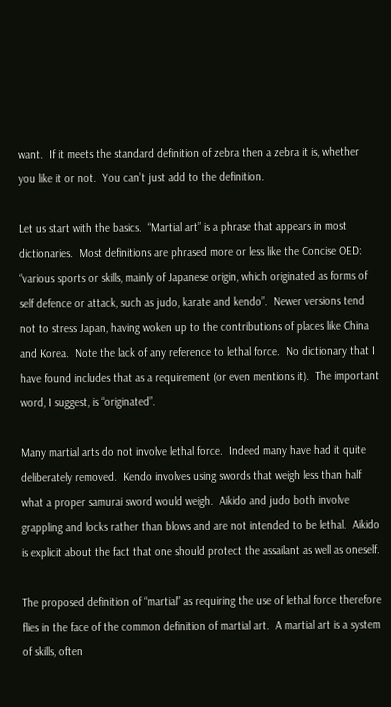want.  If it meets the standard definition of zebra then a zebra it is, whether you like it or not.  You can’t just add to the definition.

Let us start with the basics.  “Martial art” is a phrase that appears in most dictionaries.  Most definitions are phrased more or less like the Concise OED: “various sports or skills, mainly of Japanese origin, which originated as forms of self defence or attack, such as judo, karate and kendo”.  Newer versions tend not to stress Japan, having woken up to the contributions of places like China and Korea.  Note the lack of any reference to lethal force.  No dictionary that I have found includes that as a requirement (or even mentions it).  The important word, I suggest, is “originated”.

Many martial arts do not involve lethal force.  Indeed many have had it quite deliberately removed.  Kendo involves using swords that weigh less than half what a proper samurai sword would weigh.  Aikido and judo both involve grappling and locks rather than blows and are not intended to be lethal.  Aikido is explicit about the fact that one should protect the assailant as well as oneself.

The proposed definition of “martial” as requiring the use of lethal force therefore flies in the face of the common definition of martial art.  A martial art is a system of skills, often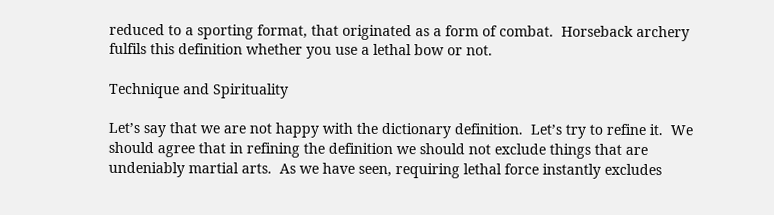reduced to a sporting format, that originated as a form of combat.  Horseback archery fulfils this definition whether you use a lethal bow or not.

Technique and Spirituality

Let’s say that we are not happy with the dictionary definition.  Let’s try to refine it.  We should agree that in refining the definition we should not exclude things that are undeniably martial arts.  As we have seen, requiring lethal force instantly excludes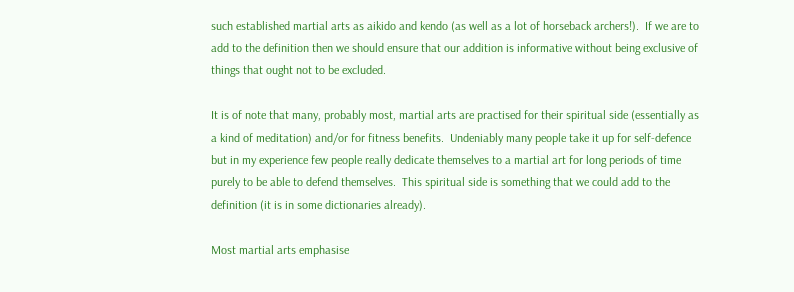such established martial arts as aikido and kendo (as well as a lot of horseback archers!).  If we are to add to the definition then we should ensure that our addition is informative without being exclusive of things that ought not to be excluded.

It is of note that many, probably most, martial arts are practised for their spiritual side (essentially as a kind of meditation) and/or for fitness benefits.  Undeniably many people take it up for self-defence but in my experience few people really dedicate themselves to a martial art for long periods of time purely to be able to defend themselves.  This spiritual side is something that we could add to the definition (it is in some dictionaries already).

Most martial arts emphasise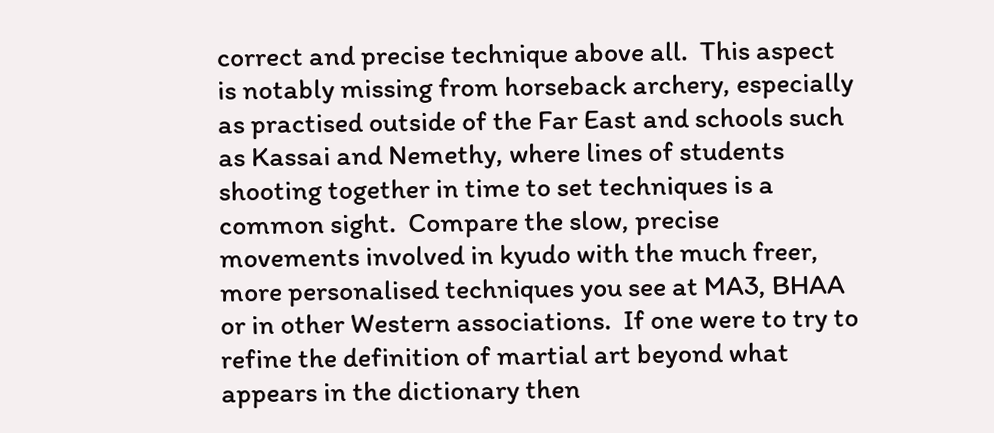correct and precise technique above all.  This aspect is notably missing from horseback archery, especially as practised outside of the Far East and schools such as Kassai and Nemethy, where lines of students shooting together in time to set techniques is a common sight.  Compare the slow, precise movements involved in kyudo with the much freer, more personalised techniques you see at MA3, BHAA or in other Western associations.  If one were to try to refine the definition of martial art beyond what appears in the dictionary then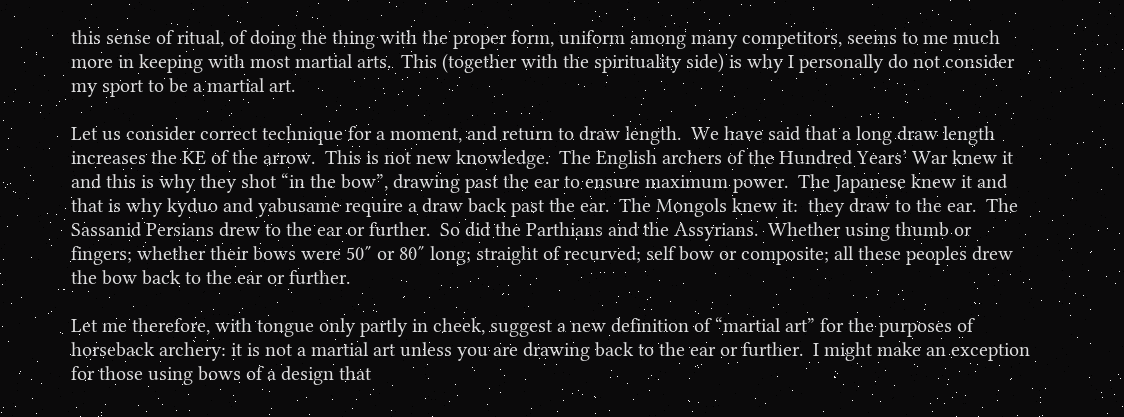this sense of ritual, of doing the thing with the proper form, uniform among many competitors, seems to me much more in keeping with most martial arts.  This (together with the spirituality side) is why I personally do not consider my sport to be a martial art.

Let us consider correct technique for a moment, and return to draw length.  We have said that a long draw length increases the KE of the arrow.  This is not new knowledge.  The English archers of the Hundred Years’ War knew it and this is why they shot “in the bow”, drawing past the ear to ensure maximum power.  The Japanese knew it and that is why kyduo and yabusame require a draw back past the ear.  The Mongols knew it:  they draw to the ear.  The Sassanid Persians drew to the ear or further.  So did the Parthians and the Assyrians.  Whether using thumb or fingers; whether their bows were 50″ or 80″ long; straight of recurved; self bow or composite; all these peoples drew the bow back to the ear or further.

Let me therefore, with tongue only partly in cheek, suggest a new definition of “martial art” for the purposes of horseback archery: it is not a martial art unless you are drawing back to the ear or further.  I might make an exception for those using bows of a design that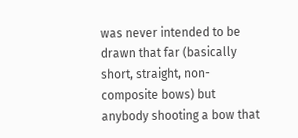was never intended to be drawn that far (basically short, straight, non-composite bows) but anybody shooting a bow that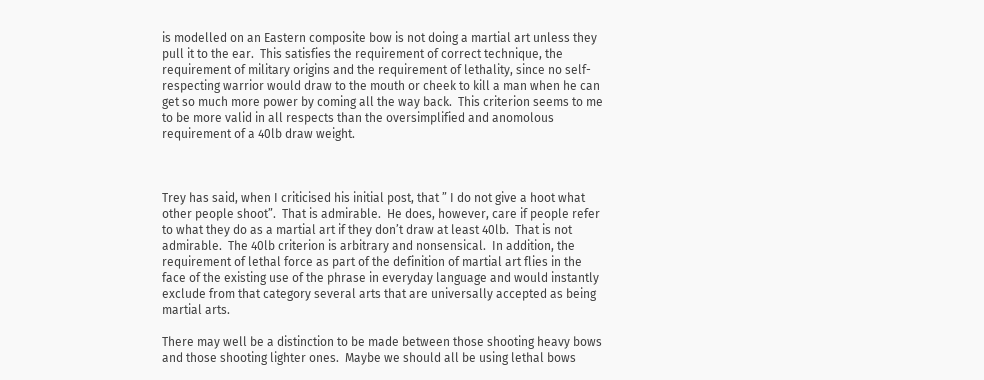is modelled on an Eastern composite bow is not doing a martial art unless they pull it to the ear.  This satisfies the requirement of correct technique, the requirement of military origins and the requirement of lethality, since no self-respecting warrior would draw to the mouth or cheek to kill a man when he can get so much more power by coming all the way back.  This criterion seems to me to be more valid in all respects than the oversimplified and anomolous requirement of a 40lb draw weight.



Trey has said, when I criticised his initial post, that ” I do not give a hoot what other people shoot”.  That is admirable.  He does, however, care if people refer to what they do as a martial art if they don’t draw at least 40lb.  That is not admirable.  The 40lb criterion is arbitrary and nonsensical.  In addition, the requirement of lethal force as part of the definition of martial art flies in the face of the existing use of the phrase in everyday language and would instantly exclude from that category several arts that are universally accepted as being martial arts.

There may well be a distinction to be made between those shooting heavy bows and those shooting lighter ones.  Maybe we should all be using lethal bows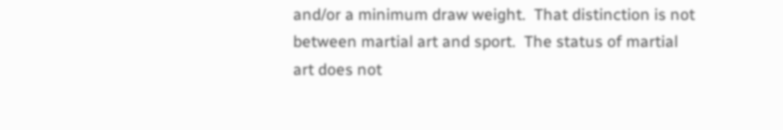and/or a minimum draw weight.  That distinction is not between martial art and sport.  The status of martial art does not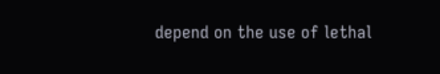depend on the use of lethal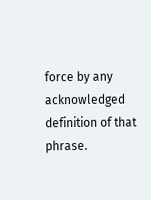force by any acknowledged definition of that phrase.